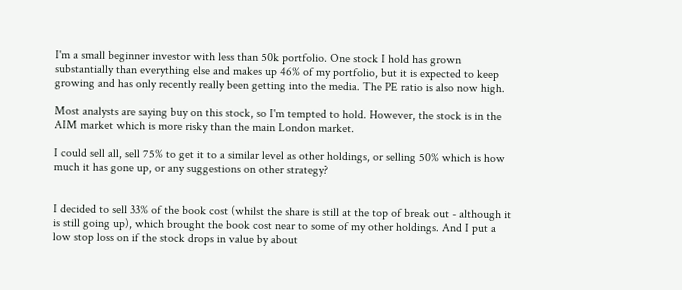I'm a small beginner investor with less than 50k portfolio. One stock I hold has grown substantially than everything else and makes up 46% of my portfolio, but it is expected to keep growing and has only recently really been getting into the media. The PE ratio is also now high.

Most analysts are saying buy on this stock, so I'm tempted to hold. However, the stock is in the AIM market which is more risky than the main London market.

I could sell all, sell 75% to get it to a similar level as other holdings, or selling 50% which is how much it has gone up, or any suggestions on other strategy?


I decided to sell 33% of the book cost (whilst the share is still at the top of break out - although it is still going up), which brought the book cost near to some of my other holdings. And I put a low stop loss on if the stock drops in value by about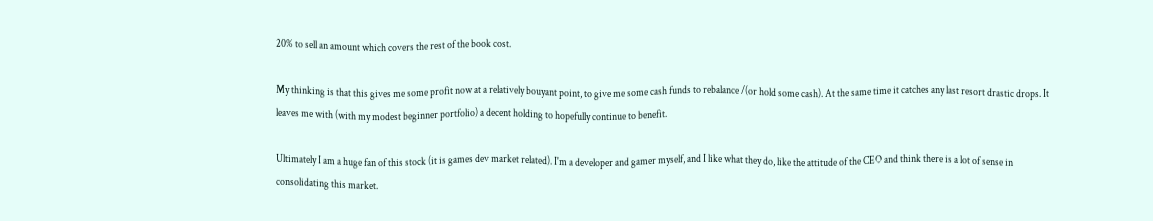20% to sell an amount which covers the rest of the book cost.

My thinking is that this gives me some profit now at a relatively bouyant point, to give me some cash funds to rebalance /(or hold some cash). At the same time it catches any last resort drastic drops. It leaves me with (with my modest beginner portfolio) a decent holding to hopefully continue to benefit.

Ultimately I am a huge fan of this stock (it is games dev market related). I'm a developer and gamer myself, and I like what they do, like the attitude of the CEO and think there is a lot of sense in consolidating this market.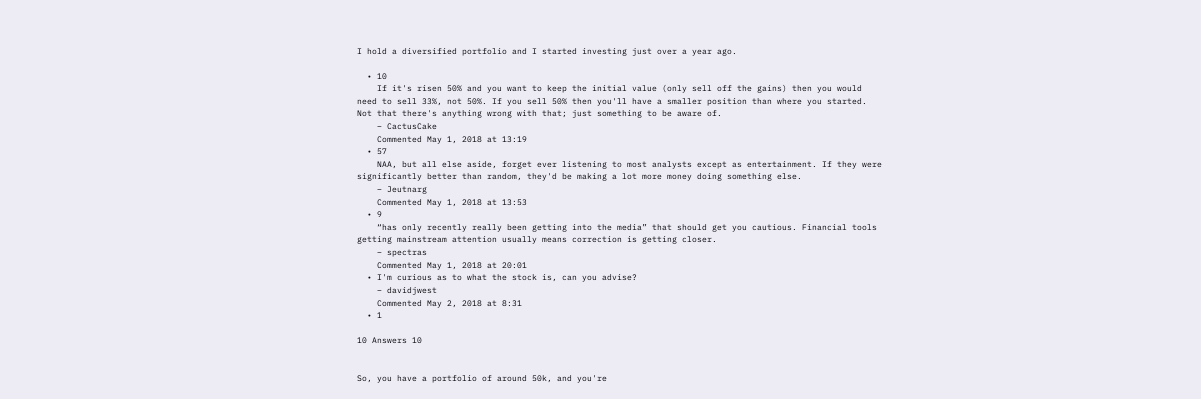I hold a diversified portfolio and I started investing just over a year ago.

  • 10
    If it's risen 50% and you want to keep the initial value (only sell off the gains) then you would need to sell 33%, not 50%. If you sell 50% then you'll have a smaller position than where you started. Not that there's anything wrong with that; just something to be aware of.
    – CactusCake
    Commented May 1, 2018 at 13:19
  • 57
    NAA, but all else aside, forget ever listening to most analysts except as entertainment. If they were significantly better than random, they'd be making a lot more money doing something else.
    – Jeutnarg
    Commented May 1, 2018 at 13:53
  • 9
    “has only recently really been getting into the media” that should get you cautious. Financial tools getting mainstream attention usually means correction is getting closer.
    – spectras
    Commented May 1, 2018 at 20:01
  • I'm curious as to what the stock is, can you advise?
    – davidjwest
    Commented May 2, 2018 at 8:31
  • 1

10 Answers 10


So, you have a portfolio of around 50k, and you're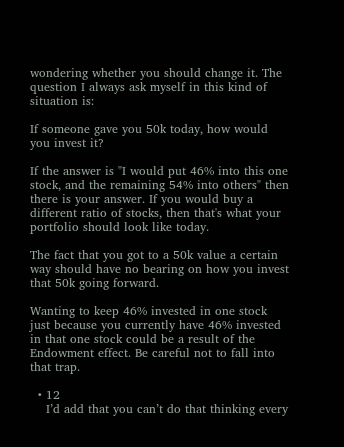wondering whether you should change it. The question I always ask myself in this kind of situation is:

If someone gave you 50k today, how would you invest it?

If the answer is "I would put 46% into this one stock, and the remaining 54% into others" then there is your answer. If you would buy a different ratio of stocks, then that's what your portfolio should look like today.

The fact that you got to a 50k value a certain way should have no bearing on how you invest that 50k going forward.

Wanting to keep 46% invested in one stock just because you currently have 46% invested in that one stock could be a result of the Endowment effect. Be careful not to fall into that trap.

  • 12
    I’d add that you can’t do that thinking every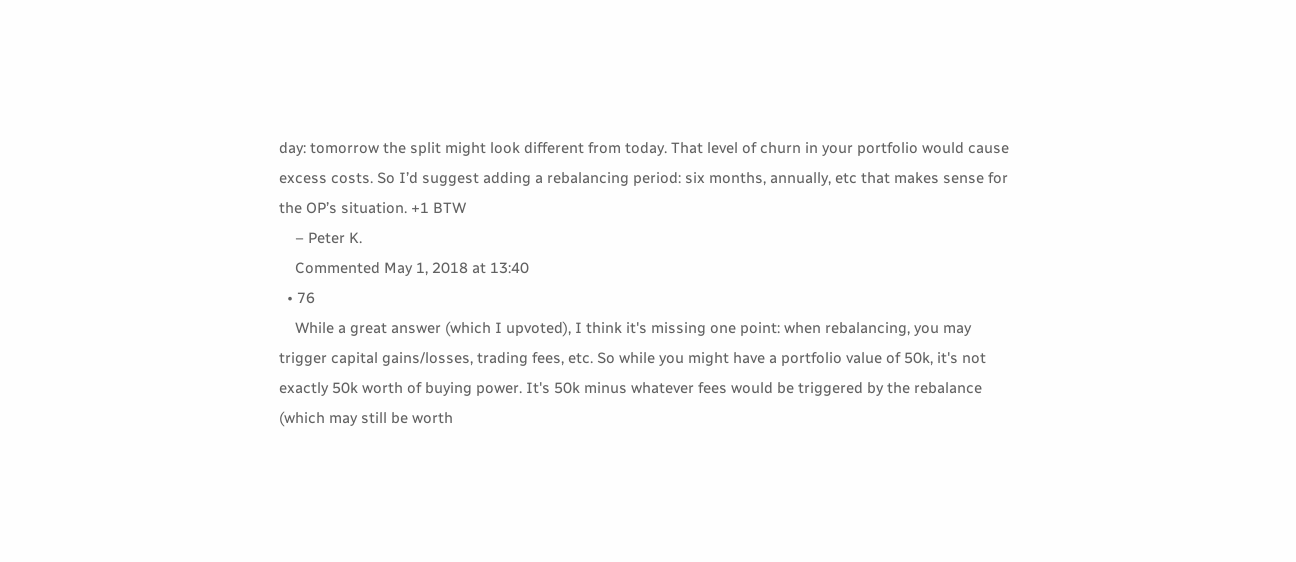day: tomorrow the split might look different from today. That level of churn in your portfolio would cause excess costs. So I’d suggest adding a rebalancing period: six months, annually, etc that makes sense for the OP’s situation. +1 BTW
    – Peter K.
    Commented May 1, 2018 at 13:40
  • 76
    While a great answer (which I upvoted), I think it's missing one point: when rebalancing, you may trigger capital gains/losses, trading fees, etc. So while you might have a portfolio value of 50k, it's not exactly 50k worth of buying power. It's 50k minus whatever fees would be triggered by the rebalance (which may still be worth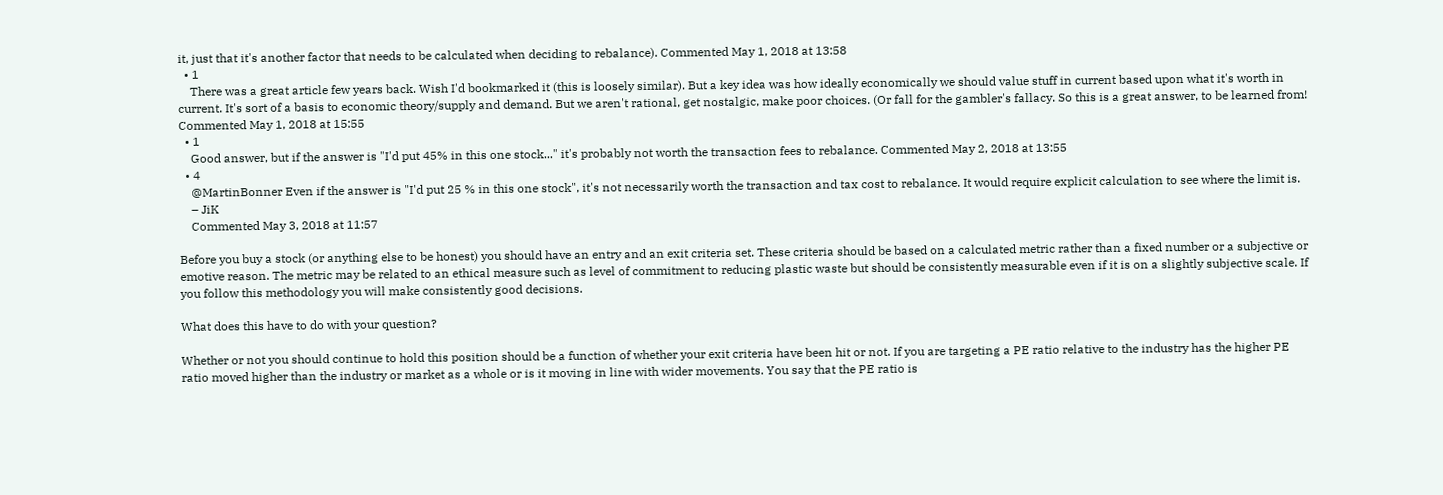it, just that it's another factor that needs to be calculated when deciding to rebalance). Commented May 1, 2018 at 13:58
  • 1
    There was a great article few years back. Wish I'd bookmarked it (this is loosely similar). But a key idea was how ideally economically we should value stuff in current based upon what it's worth in current. It's sort of a basis to economic theory/supply and demand. But we aren't rational, get nostalgic, make poor choices. (Or fall for the gambler's fallacy. So this is a great answer, to be learned from! Commented May 1, 2018 at 15:55
  • 1
    Good answer, but if the answer is "I'd put 45% in this one stock..." it's probably not worth the transaction fees to rebalance. Commented May 2, 2018 at 13:55
  • 4
    @MartinBonner Even if the answer is "I'd put 25 % in this one stock", it's not necessarily worth the transaction and tax cost to rebalance. It would require explicit calculation to see where the limit is.
    – JiK
    Commented May 3, 2018 at 11:57

Before you buy a stock (or anything else to be honest) you should have an entry and an exit criteria set. These criteria should be based on a calculated metric rather than a fixed number or a subjective or emotive reason. The metric may be related to an ethical measure such as level of commitment to reducing plastic waste but should be consistently measurable even if it is on a slightly subjective scale. If you follow this methodology you will make consistently good decisions.

What does this have to do with your question?

Whether or not you should continue to hold this position should be a function of whether your exit criteria have been hit or not. If you are targeting a PE ratio relative to the industry has the higher PE ratio moved higher than the industry or market as a whole or is it moving in line with wider movements. You say that the PE ratio is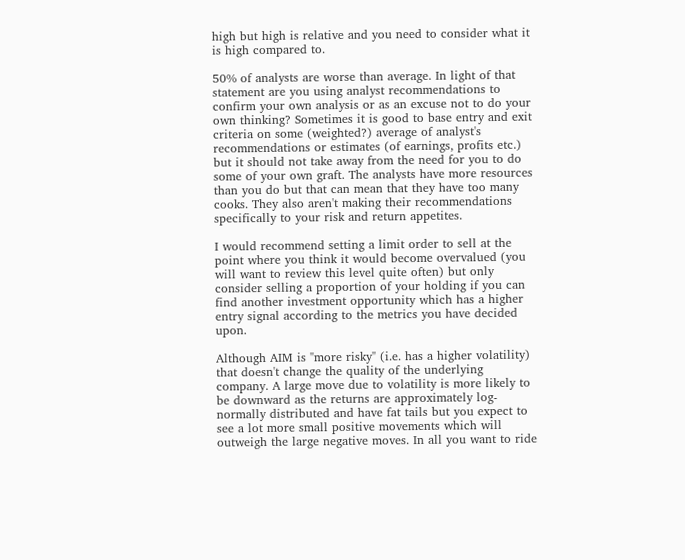high but high is relative and you need to consider what it is high compared to.

50% of analysts are worse than average. In light of that statement are you using analyst recommendations to confirm your own analysis or as an excuse not to do your own thinking? Sometimes it is good to base entry and exit criteria on some (weighted?) average of analyst's recommendations or estimates (of earnings, profits etc.) but it should not take away from the need for you to do some of your own graft. The analysts have more resources than you do but that can mean that they have too many cooks. They also aren't making their recommendations specifically to your risk and return appetites.

I would recommend setting a limit order to sell at the point where you think it would become overvalued (you will want to review this level quite often) but only consider selling a proportion of your holding if you can find another investment opportunity which has a higher entry signal according to the metrics you have decided upon.

Although AIM is "more risky" (i.e. has a higher volatility) that doesn't change the quality of the underlying company. A large move due to volatility is more likely to be downward as the returns are approximately log-normally distributed and have fat tails but you expect to see a lot more small positive movements which will outweigh the large negative moves. In all you want to ride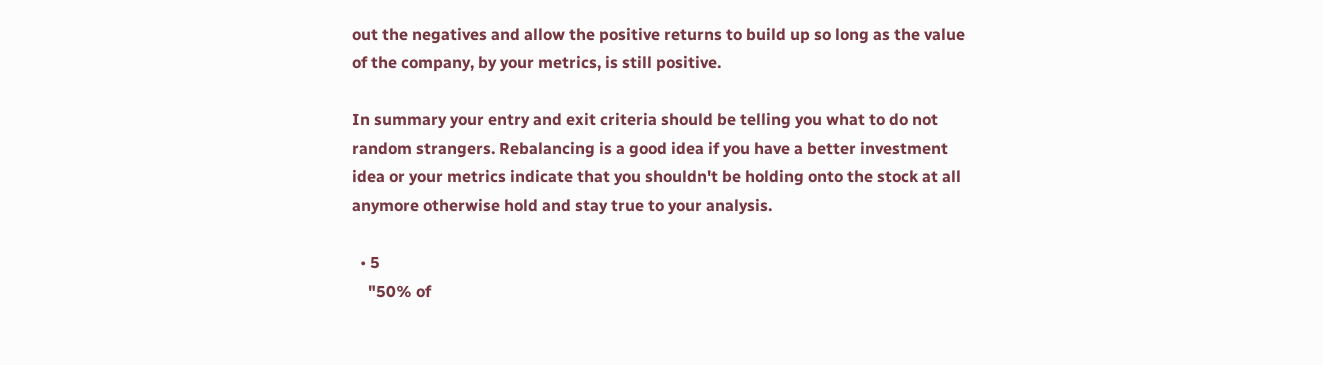out the negatives and allow the positive returns to build up so long as the value of the company, by your metrics, is still positive.

In summary your entry and exit criteria should be telling you what to do not random strangers. Rebalancing is a good idea if you have a better investment idea or your metrics indicate that you shouldn't be holding onto the stock at all anymore otherwise hold and stay true to your analysis.

  • 5
    "50% of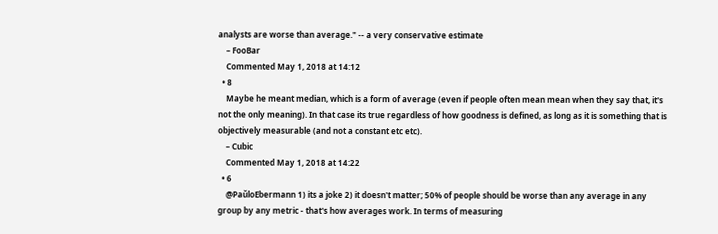analysts are worse than average." -- a very conservative estimate
    – FooBar
    Commented May 1, 2018 at 14:12
  • 8
    Maybe he meant median, which is a form of average (even if people often mean mean when they say that, it's not the only meaning). In that case its true regardless of how goodness is defined, as long as it is something that is objectively measurable (and not a constant etc etc).
    – Cubic
    Commented May 1, 2018 at 14:22
  • 6
    @PaŭloEbermann 1) its a joke 2) it doesn't matter; 50% of people should be worse than any average in any group by any metric - that's how averages work. In terms of measuring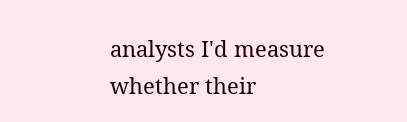analysts I'd measure whether their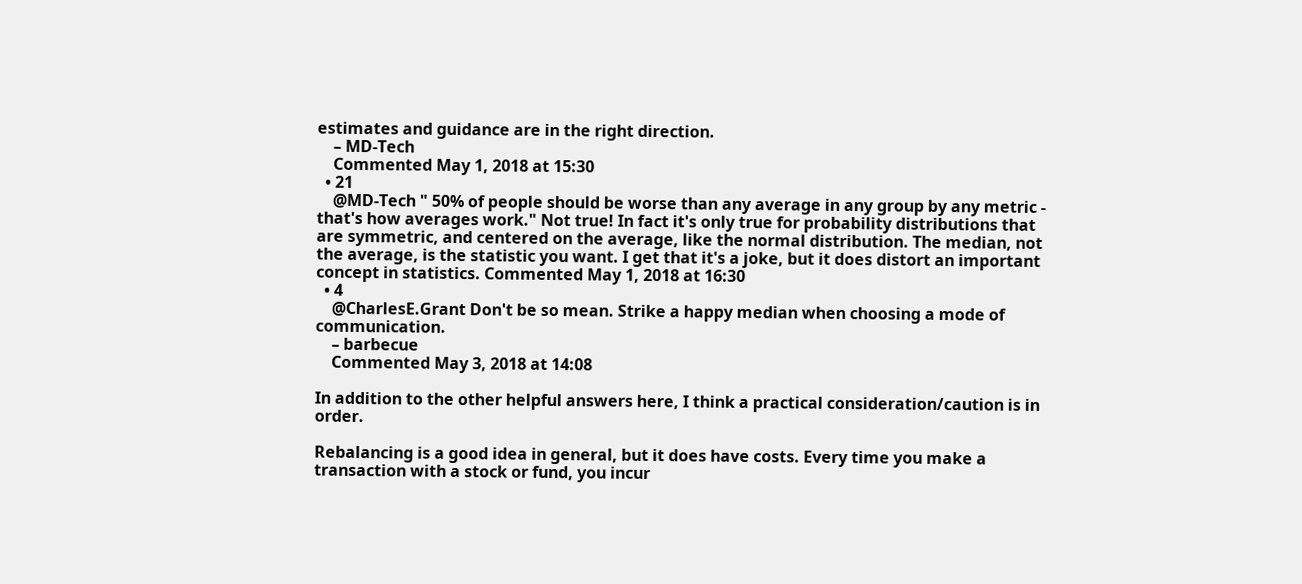estimates and guidance are in the right direction.
    – MD-Tech
    Commented May 1, 2018 at 15:30
  • 21
    @MD-Tech " 50% of people should be worse than any average in any group by any metric - that's how averages work." Not true! In fact it's only true for probability distributions that are symmetric, and centered on the average, like the normal distribution. The median, not the average, is the statistic you want. I get that it's a joke, but it does distort an important concept in statistics. Commented May 1, 2018 at 16:30
  • 4
    @CharlesE.Grant Don't be so mean. Strike a happy median when choosing a mode of communication.
    – barbecue
    Commented May 3, 2018 at 14:08

In addition to the other helpful answers here, I think a practical consideration/caution is in order.

Rebalancing is a good idea in general, but it does have costs. Every time you make a transaction with a stock or fund, you incur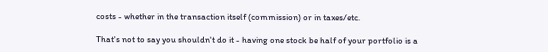costs - whether in the transaction itself (commission) or in taxes/etc.

That's not to say you shouldn't do it - having one stock be half of your portfolio is a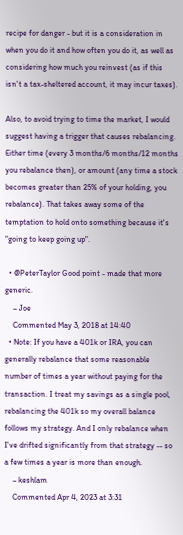recipe for danger - but it is a consideration in when you do it and how often you do it, as well as considering how much you reinvest (as if this isn't a tax-sheltered account, it may incur taxes).

Also, to avoid trying to time the market, I would suggest having a trigger that causes rebalancing. Either time (every 3 months/6 months/12 months you rebalance then), or amount (any time a stock becomes greater than 25% of your holding, you rebalance). That takes away some of the temptation to hold onto something because it's "going to keep going up".

  • @PeterTaylor Good point - made that more generic.
    – Joe
    Commented May 3, 2018 at 14:40
  • Note: If you have a 401k or IRA, you can generally rebalance that some reasonable number of times a year without paying for the transaction. I treat my savings as a single pool, rebalancing the 401k so my overall balance follows my strategy. And I only rebalance when I've drifted significantly from that strategy -- so a few times a year is more than enough.
    – keshlam
    Commented Apr 4, 2023 at 3:31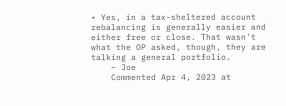• Yes, in a tax-sheltered account rebalancing is generally easier and either free or close. That wasn't what the OP asked, though, they are talking a general portfolio.
    – Joe
    Commented Apr 4, 2023 at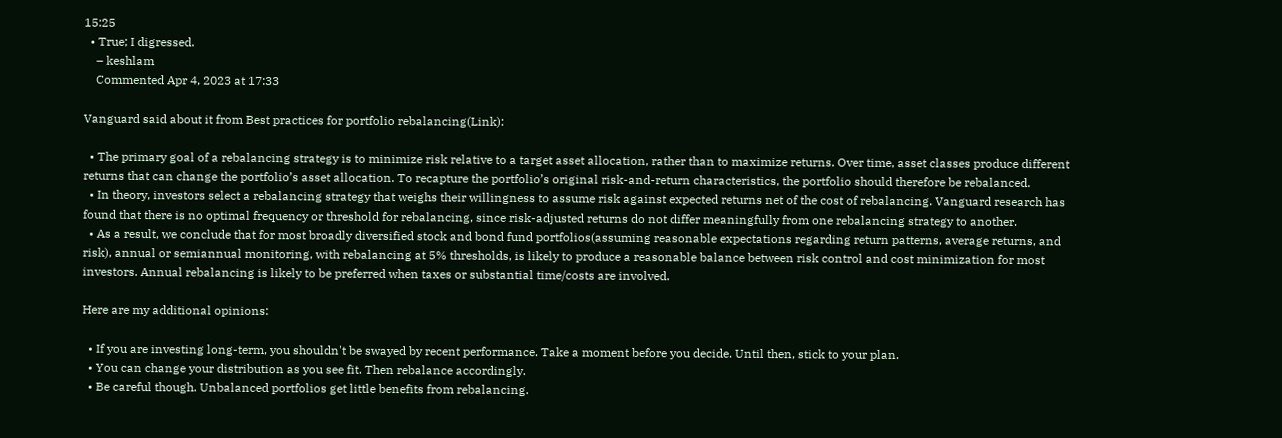15:25
  • True; I digressed.
    – keshlam
    Commented Apr 4, 2023 at 17:33

Vanguard said about it from Best practices for portfolio rebalancing(Link):

  • The primary goal of a rebalancing strategy is to minimize risk relative to a target asset allocation, rather than to maximize returns. Over time, asset classes produce different returns that can change the portfolio’s asset allocation. To recapture the portfolio’s original risk-and-return characteristics, the portfolio should therefore be rebalanced.
  • In theory, investors select a rebalancing strategy that weighs their willingness to assume risk against expected returns net of the cost of rebalancing. Vanguard research has found that there is no optimal frequency or threshold for rebalancing, since risk-adjusted returns do not differ meaningfully from one rebalancing strategy to another.
  • As a result, we conclude that for most broadly diversified stock and bond fund portfolios(assuming reasonable expectations regarding return patterns, average returns, and risk), annual or semiannual monitoring, with rebalancing at 5% thresholds, is likely to produce a reasonable balance between risk control and cost minimization for most investors. Annual rebalancing is likely to be preferred when taxes or substantial time/costs are involved.

Here are my additional opinions:

  • If you are investing long-term, you shouldn't be swayed by recent performance. Take a moment before you decide. Until then, stick to your plan.
  • You can change your distribution as you see fit. Then rebalance accordingly.
  • Be careful though. Unbalanced portfolios get little benefits from rebalancing.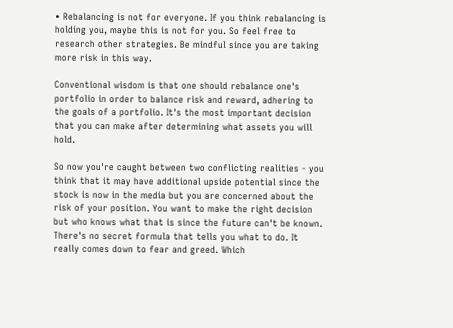• Rebalancing is not for everyone. If you think rebalancing is holding you, maybe this is not for you. So feel free to research other strategies. Be mindful since you are taking more risk in this way.

Conventional wisdom is that one should rebalance one's portfolio in order to balance risk and reward, adhering to the goals of a portfolio. It's the most important decision that you can make after determining what assets you will hold.

So now you're caught between two conflicting realities - you think that it may have additional upside potential since the stock is now in the media but you are concerned about the risk of your position. You want to make the right decision but who knows what that is since the future can't be known. There's no secret formula that tells you what to do. It really comes down to fear and greed. Which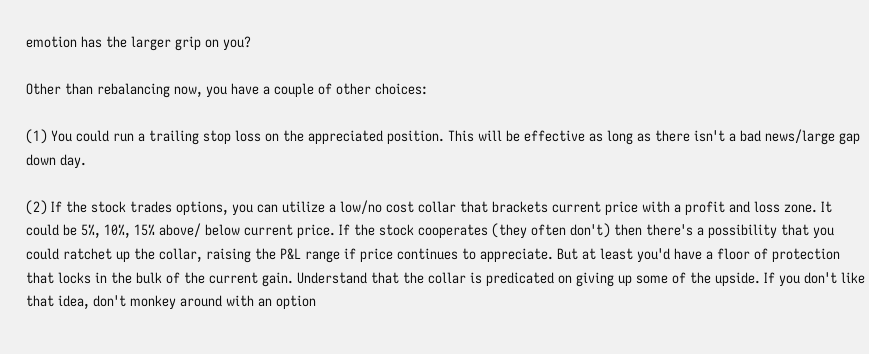emotion has the larger grip on you?

Other than rebalancing now, you have a couple of other choices:

(1) You could run a trailing stop loss on the appreciated position. This will be effective as long as there isn't a bad news/large gap down day.

(2) If the stock trades options, you can utilize a low/no cost collar that brackets current price with a profit and loss zone. It could be 5%, 10%, 15% above/ below current price. If the stock cooperates (they often don't) then there's a possibility that you could ratchet up the collar, raising the P&L range if price continues to appreciate. But at least you'd have a floor of protection that locks in the bulk of the current gain. Understand that the collar is predicated on giving up some of the upside. If you don't like that idea, don't monkey around with an option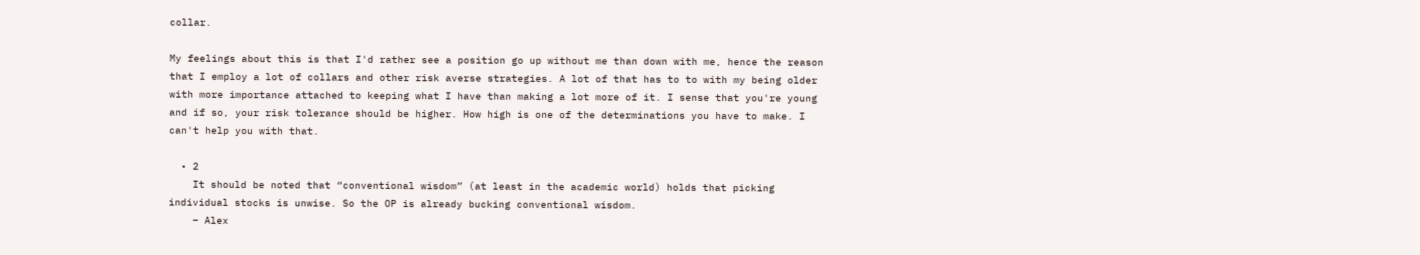collar.

My feelings about this is that I'd rather see a position go up without me than down with me, hence the reason that I employ a lot of collars and other risk averse strategies. A lot of that has to to with my being older with more importance attached to keeping what I have than making a lot more of it. I sense that you're young and if so, your risk tolerance should be higher. How high is one of the determinations you have to make. I can't help you with that.

  • 2
    It should be noted that “conventional wisdom” (at least in the academic world) holds that picking individual stocks is unwise. So the OP is already bucking conventional wisdom.
    – Alex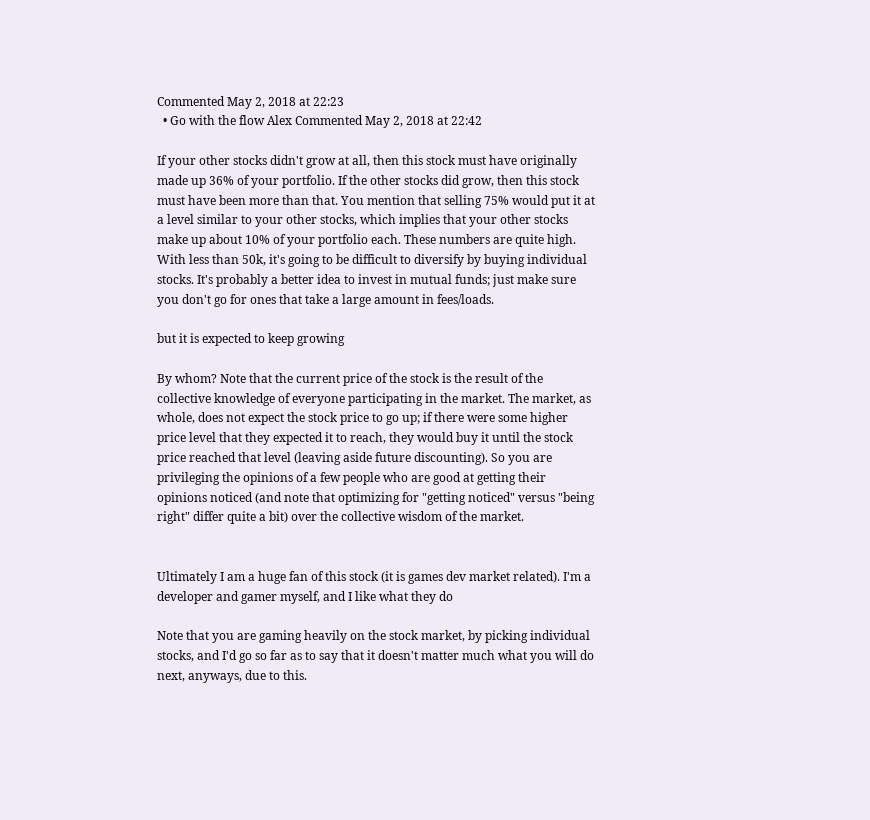Commented May 2, 2018 at 22:23
  • Go with the flow Alex Commented May 2, 2018 at 22:42

If your other stocks didn't grow at all, then this stock must have originally made up 36% of your portfolio. If the other stocks did grow, then this stock must have been more than that. You mention that selling 75% would put it at a level similar to your other stocks, which implies that your other stocks make up about 10% of your portfolio each. These numbers are quite high. With less than 50k, it's going to be difficult to diversify by buying individual stocks. It's probably a better idea to invest in mutual funds; just make sure you don't go for ones that take a large amount in fees/loads.

but it is expected to keep growing

By whom? Note that the current price of the stock is the result of the collective knowledge of everyone participating in the market. The market, as whole, does not expect the stock price to go up; if there were some higher price level that they expected it to reach, they would buy it until the stock price reached that level (leaving aside future discounting). So you are privileging the opinions of a few people who are good at getting their opinions noticed (and note that optimizing for "getting noticed" versus "being right" differ quite a bit) over the collective wisdom of the market.


Ultimately I am a huge fan of this stock (it is games dev market related). I'm a developer and gamer myself, and I like what they do

Note that you are gaming heavily on the stock market, by picking individual stocks, and I'd go so far as to say that it doesn't matter much what you will do next, anyways, due to this.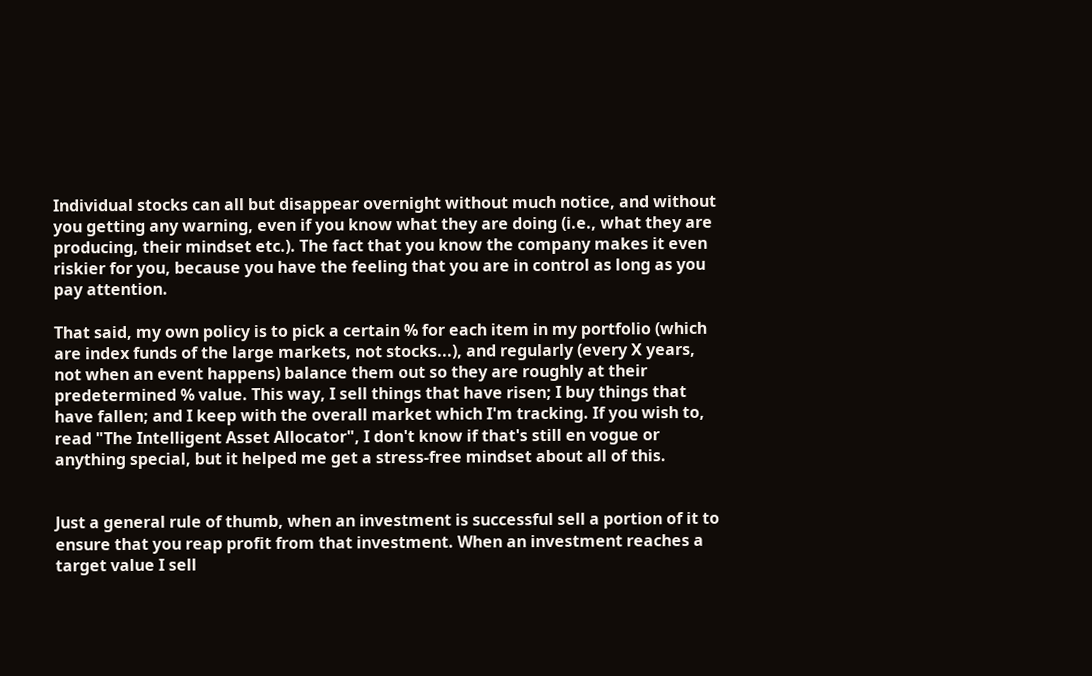Individual stocks can all but disappear overnight without much notice, and without you getting any warning, even if you know what they are doing (i.e., what they are producing, their mindset etc.). The fact that you know the company makes it even riskier for you, because you have the feeling that you are in control as long as you pay attention.

That said, my own policy is to pick a certain % for each item in my portfolio (which are index funds of the large markets, not stocks...), and regularly (every X years, not when an event happens) balance them out so they are roughly at their predetermined % value. This way, I sell things that have risen; I buy things that have fallen; and I keep with the overall market which I'm tracking. If you wish to, read "The Intelligent Asset Allocator", I don't know if that's still en vogue or anything special, but it helped me get a stress-free mindset about all of this.


Just a general rule of thumb, when an investment is successful sell a portion of it to ensure that you reap profit from that investment. When an investment reaches a target value I sell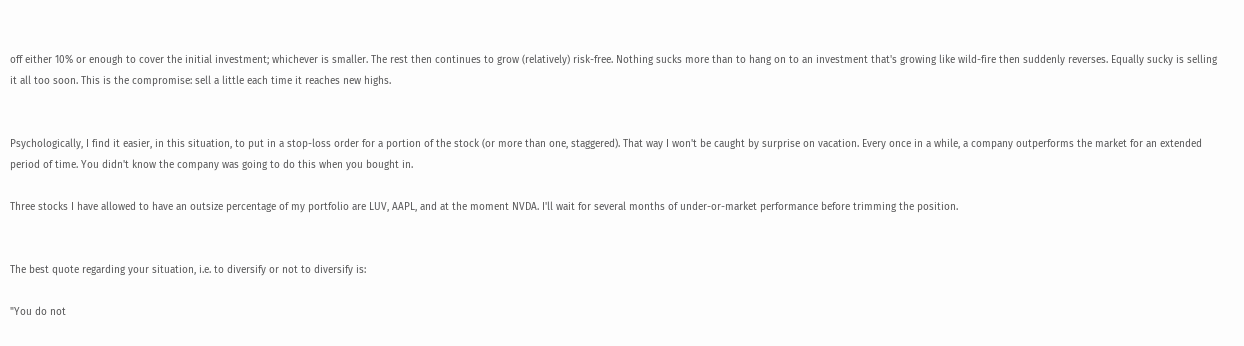off either 10% or enough to cover the initial investment; whichever is smaller. The rest then continues to grow (relatively) risk-free. Nothing sucks more than to hang on to an investment that's growing like wild-fire then suddenly reverses. Equally sucky is selling it all too soon. This is the compromise: sell a little each time it reaches new highs.


Psychologically, I find it easier, in this situation, to put in a stop-loss order for a portion of the stock (or more than one, staggered). That way I won't be caught by surprise on vacation. Every once in a while, a company outperforms the market for an extended period of time. You didn't know the company was going to do this when you bought in.

Three stocks I have allowed to have an outsize percentage of my portfolio are LUV, AAPL, and at the moment NVDA. I'll wait for several months of under-or-market performance before trimming the position.


The best quote regarding your situation, i.e. to diversify or not to diversify is:

"You do not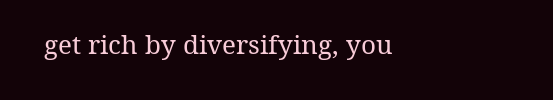get rich by diversifying, you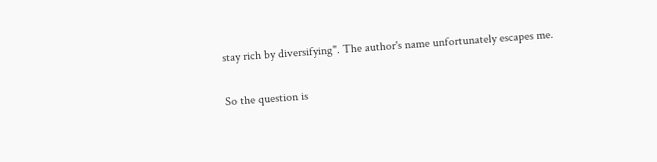stay rich by diversifying". The author's name unfortunately escapes me.

So the question is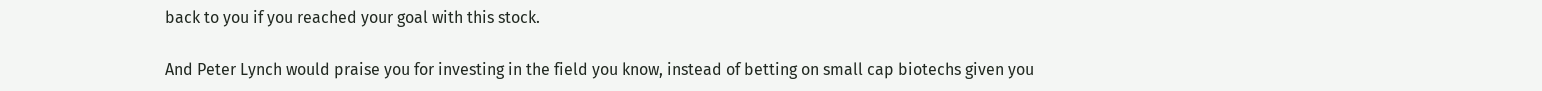back to you if you reached your goal with this stock.

And Peter Lynch would praise you for investing in the field you know, instead of betting on small cap biotechs given you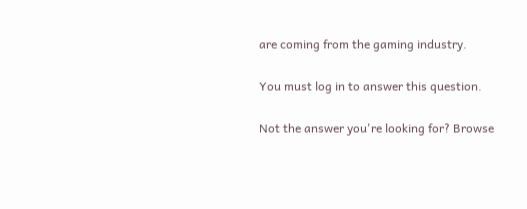are coming from the gaming industry.

You must log in to answer this question.

Not the answer you're looking for? Browse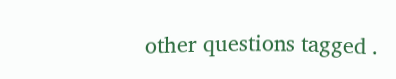other questions tagged .